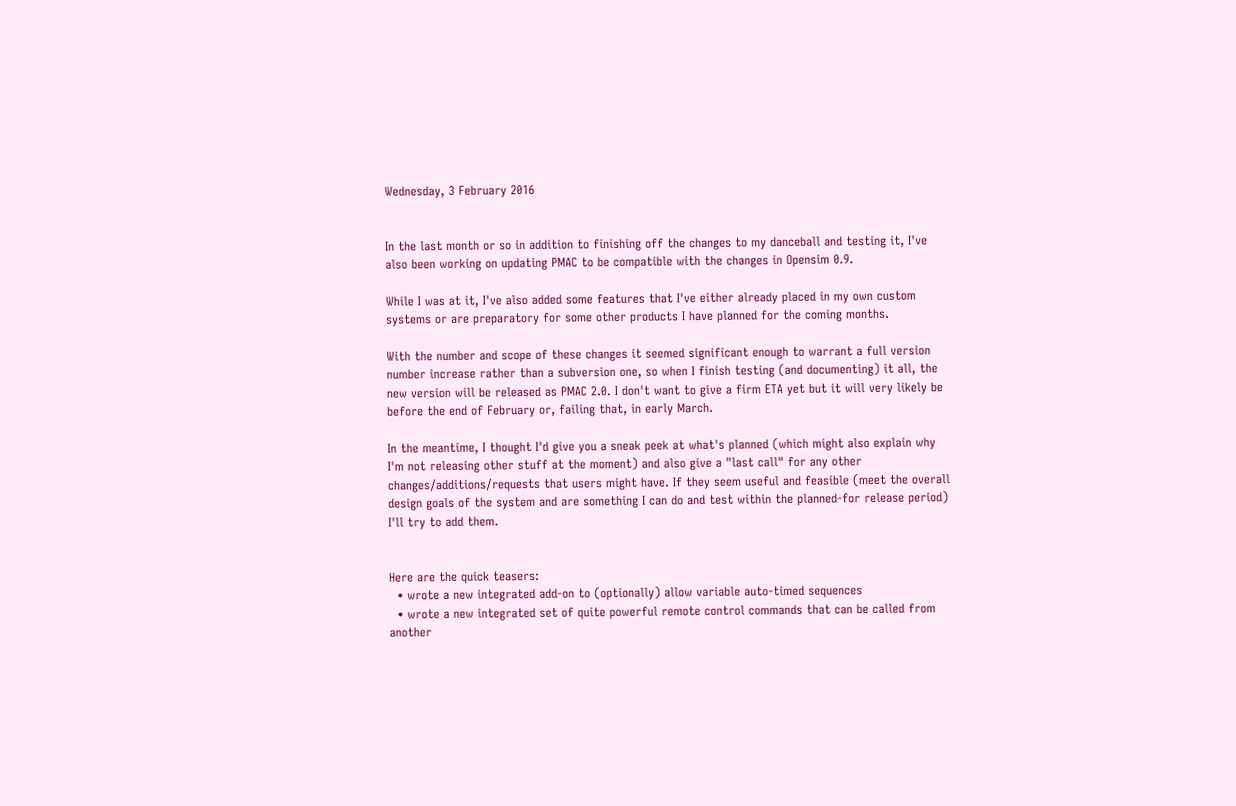Wednesday, 3 February 2016


In the last month or so in addition to finishing off the changes to my danceball and testing it, I've also been working on updating PMAC to be compatible with the changes in Opensim 0.9.

While I was at it, I've also added some features that I've either already placed in my own custom systems or are preparatory for some other products I have planned for the coming months.

With the number and scope of these changes it seemed significant enough to warrant a full version number increase rather than a subversion one, so when I finish testing (and documenting) it all, the new version will be released as PMAC 2.0. I don't want to give a firm ETA yet but it will very likely be before the end of February or, failing that, in early March.

In the meantime, I thought I'd give you a sneak peek at what's planned (which might also explain why I'm not releasing other stuff at the moment) and also give a "last call" for any other changes/additions/requests that users might have. If they seem useful and feasible (meet the overall design goals of the system and are something I can do and test within the planned-for release period) I'll try to add them.


Here are the quick teasers:
  • wrote a new integrated add-on to (optionally) allow variable auto-timed sequences
  • wrote a new integrated set of quite powerful remote control commands that can be called from another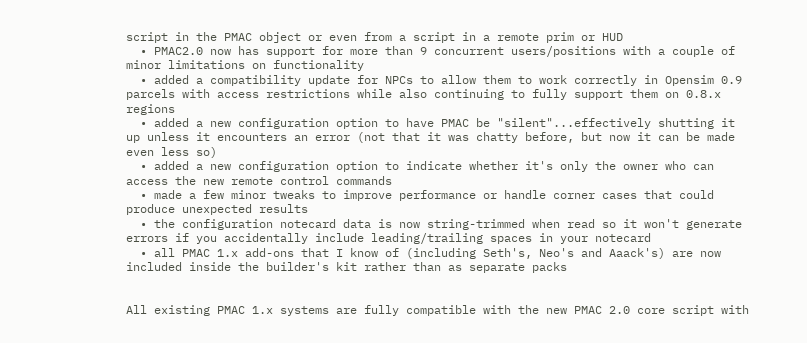script in the PMAC object or even from a script in a remote prim or HUD
  • PMAC2.0 now has support for more than 9 concurrent users/positions with a couple of minor limitations on functionality
  • added a compatibility update for NPCs to allow them to work correctly in Opensim 0.9 parcels with access restrictions while also continuing to fully support them on 0.8.x regions
  • added a new configuration option to have PMAC be "silent"...effectively shutting it up unless it encounters an error (not that it was chatty before, but now it can be made even less so)
  • added a new configuration option to indicate whether it's only the owner who can access the new remote control commands
  • made a few minor tweaks to improve performance or handle corner cases that could produce unexpected results
  • the configuration notecard data is now string-trimmed when read so it won't generate errors if you accidentally include leading/trailing spaces in your notecard
  • all PMAC 1.x add-ons that I know of (including Seth's, Neo's and Aaack's) are now included inside the builder's kit rather than as separate packs


All existing PMAC 1.x systems are fully compatible with the new PMAC 2.0 core script with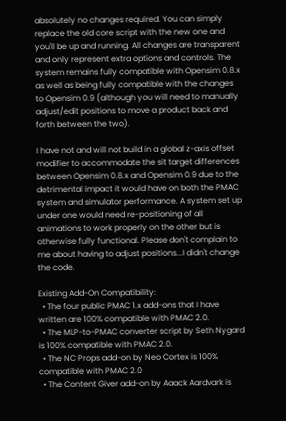absolutely no changes required. You can simply replace the old core script with the new one and you'll be up and running. All changes are transparent and only represent extra options and controls. The system remains fully compatible with Opensim 0.8.x as well as being fully compatible with the changes to Opensim 0.9 (although you will need to manually adjust/edit positions to move a product back and forth between the two).

I have not and will not build in a global z-axis offset modifier to accommodate the sit target differences between Opensim 0.8.x and Opensim 0.9 due to the detrimental impact it would have on both the PMAC system and simulator performance. A system set up under one would need re-positioning of all animations to work properly on the other but is otherwise fully functional. Please don't complain to me about having to adjust positions...I didn't change the code.

Existing Add-On Compatibility:
  • The four public PMAC 1.x add-ons that I have written are 100% compatible with PMAC 2.0.
  • The MLP-to-PMAC converter script by Seth Nygard is 100% compatible with PMAC 2.0.
  • The NC Props add-on by Neo Cortex is 100% compatible with PMAC 2.0
  • The Content Giver add-on by Aaack Aardvark is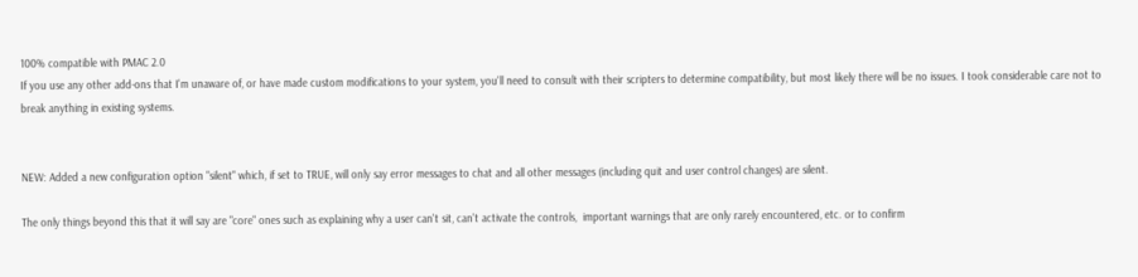100% compatible with PMAC 2.0
If you use any other add-ons that I'm unaware of, or have made custom modifications to your system, you'll need to consult with their scripters to determine compatibility, but most likely there will be no issues. I took considerable care not to break anything in existing systems.


NEW: Added a new configuration option "silent" which, if set to TRUE, will only say error messages to chat and all other messages (including quit and user control changes) are silent.

The only things beyond this that it will say are "core" ones such as explaining why a user can't sit, can't activate the controls,  important warnings that are only rarely encountered, etc. or to confirm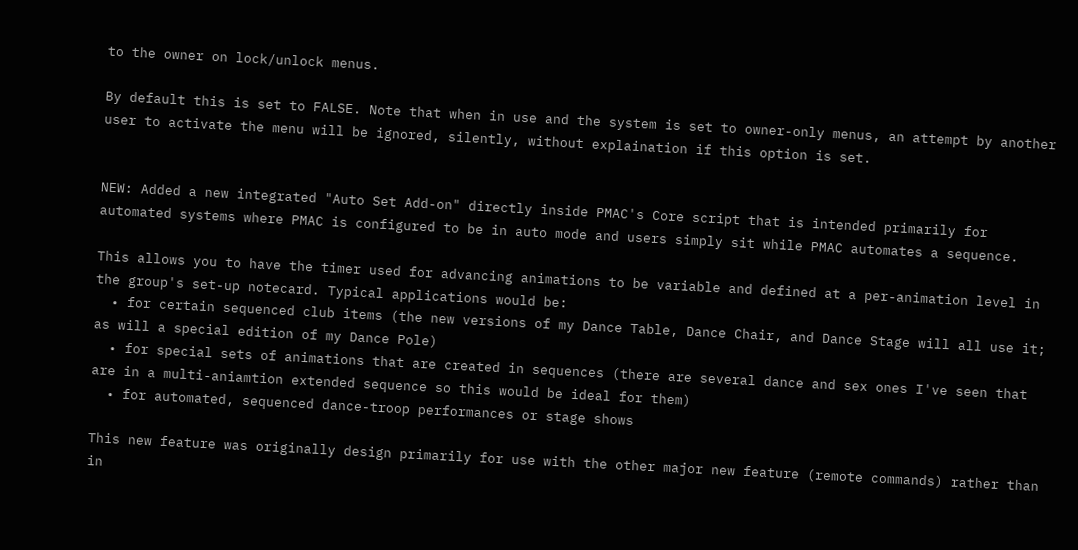to the owner on lock/unlock menus.

By default this is set to FALSE. Note that when in use and the system is set to owner-only menus, an attempt by another user to activate the menu will be ignored, silently, without explaination if this option is set.


NEW: Added a new integrated "Auto Set Add-on" directly inside PMAC's Core script that is intended primarily for automated systems where PMAC is configured to be in auto mode and users simply sit while PMAC automates a sequence.

This allows you to have the timer used for advancing animations to be variable and defined at a per-animation level in the group's set-up notecard. Typical applications would be:
  • for certain sequenced club items (the new versions of my Dance Table, Dance Chair, and Dance Stage will all use it; as will a special edition of my Dance Pole)
  • for special sets of animations that are created in sequences (there are several dance and sex ones I've seen that are in a multi-aniamtion extended sequence so this would be ideal for them)
  • for automated, sequenced dance-troop performances or stage shows

This new feature was originally design primarily for use with the other major new feature (remote commands) rather than in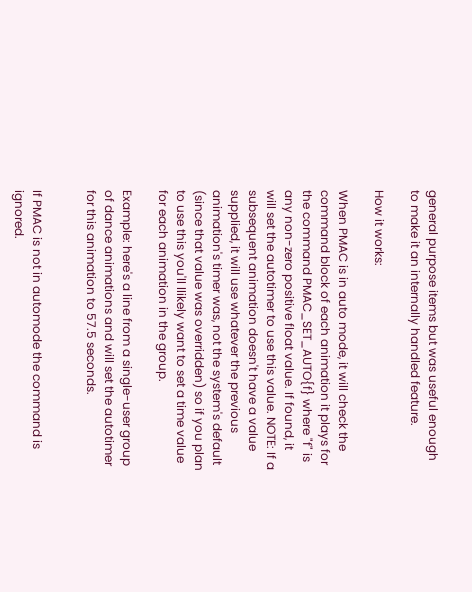general purpose items but was useful enough to make it an internally handled feature.

How it works:

When PMAC is in auto mode, it will check the command block of each animation it plays for the command PMAC_SET_AUTO{f} where "f" is any non-zero positive float value. If found, it will set the autotimer to use this value. NOTE: If a subsequent animation doesn't have a value supplied, it will use whatever the previous animation's timer was, not the system's default (since that value was overridden) so if you plan to use this you'll llikely want to set a time value for each animation in the group.

Example: here's a line from a single-user group of dance animations and will set the autotimer for this animation to 57.5 seconds.


If PMAC is not in automode the command is ignored.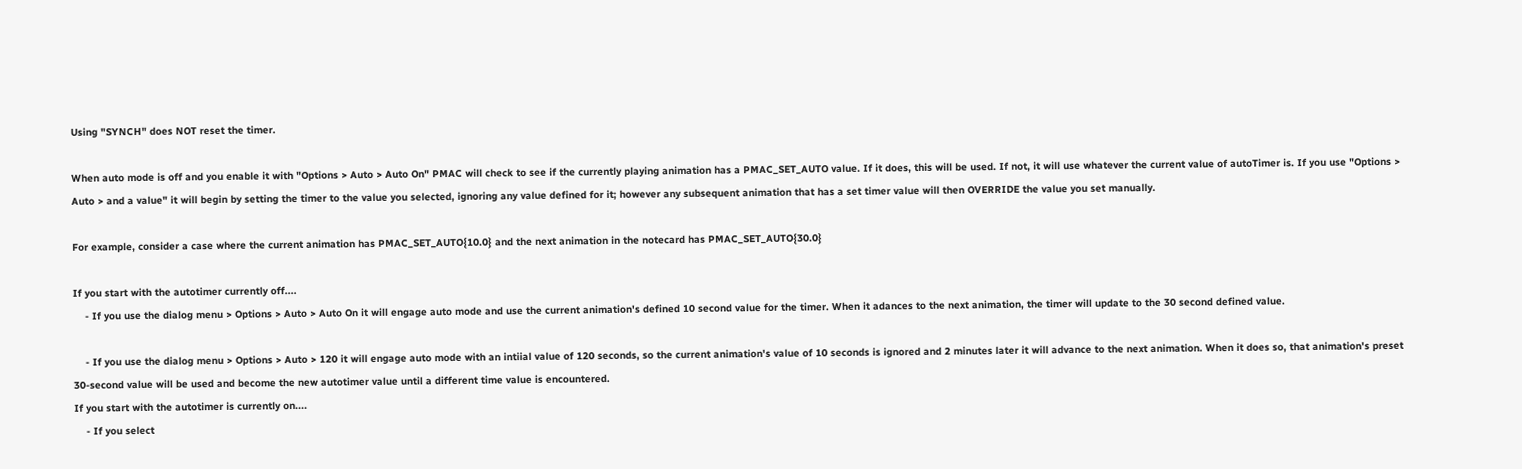Using "SYNCH" does NOT reset the timer.

When auto mode is off and you enable it with "Options > Auto > Auto On" PMAC will check to see if the currently playing animation has a PMAC_SET_AUTO value. If it does, this will be used. If not, it will use whatever the current value of autoTimer is. If you use "Options > Auto > and a value" it will begin by setting the timer to the value you selected, ignoring any value defined for it; however any subsequent animation that has a set timer value will then OVERRIDE the value you set manually.

For example, consider a case where the current animation has PMAC_SET_AUTO{10.0} and the next animation in the notecard has PMAC_SET_AUTO{30.0}

If you start with the autotimer currently off....
    - If you use the dialog menu > Options > Auto > Auto On it will engage auto mode and use the current animation's defined 10 second value for the timer. When it adances to the next animation, the timer will update to the 30 second defined value.

    - If you use the dialog menu > Options > Auto > 120 it will engage auto mode with an intiial value of 120 seconds, so the current animation's value of 10 seconds is ignored and 2 minutes later it will advance to the next animation. When it does so, that animation's preset 30-second value will be used and become the new autotimer value until a different time value is encountered.
If you start with the autotimer is currently on....
    - If you select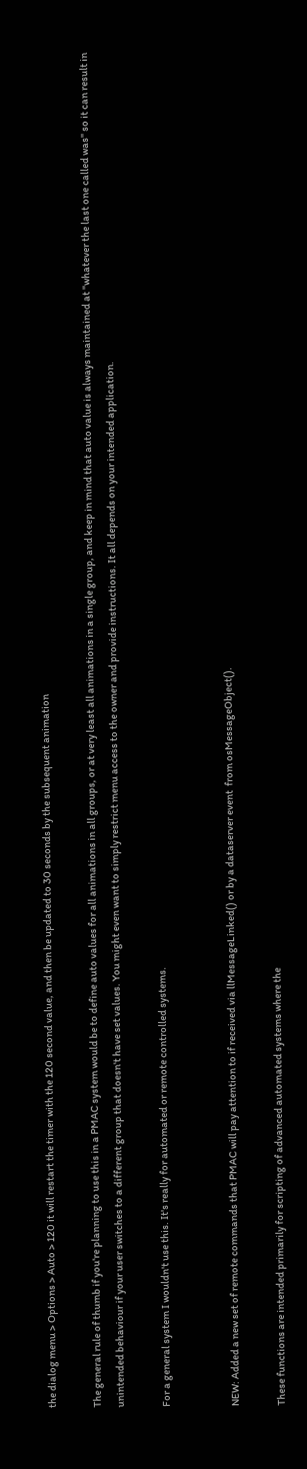the dialog menu > Options > Auto > 120 it will restart the timer with the 120 second value, and then be updated to 30 seconds by the subsequent animation

The general rule of thumb if you're planning to use this in a PMAC system would be to define auto values for all animations in all groups, or at very least all animations in a single group, and keep in mind that auto value is always maintained at "whatever the last one called was" so it can result in unintended behaviour if your user switches to a different group that doesn't have set values. You might even want to simply restrict menu access to the owner and provide instructions. It all depends on your intended application.

For a general system I wouldn't use this. It's really for automated or remote controlled systems.


NEW: Added a new set of remote commands that PMAC will pay attention to if received via llMessageLinked() or by a dataserver event  from osMessageObject().

These functions are intended primarily for scripting of advanced automated systems where the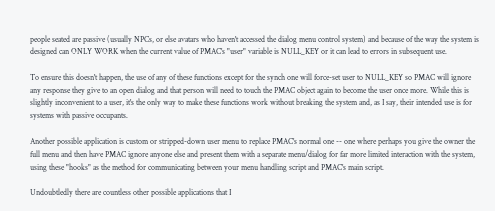people seated are passive (usually NPCs, or else avatars who haven't accessed the dialog menu control system) and because of the way the system is designed can ONLY WORK when the current value of PMAC's "user" variable is NULL_KEY or it can lead to errors in subsequent use.

To ensure this doesn't happen, the use of any of these functions except for the synch one will force-set user to NULL_KEY so PMAC will ignore any response they give to an open dialog and that person will need to touch the PMAC object again to become the user once more. While this is slightly inconvenient to a user, it's the only way to make these functions work without breaking the system and, as I say, their intended use is for systems with passive occupants.

Another possible application is custom or stripped-down user menu to replace PMAC's normal one -- one where perhaps you give the owner the full menu and then have PMAC ignore anyone else and present them with a separate menu/dialog for far more limited interaction with the system, using these "hooks" as the method for communicating between your menu handling script and PMAC's main script.

Undoubtledly there are countless other possible applications that I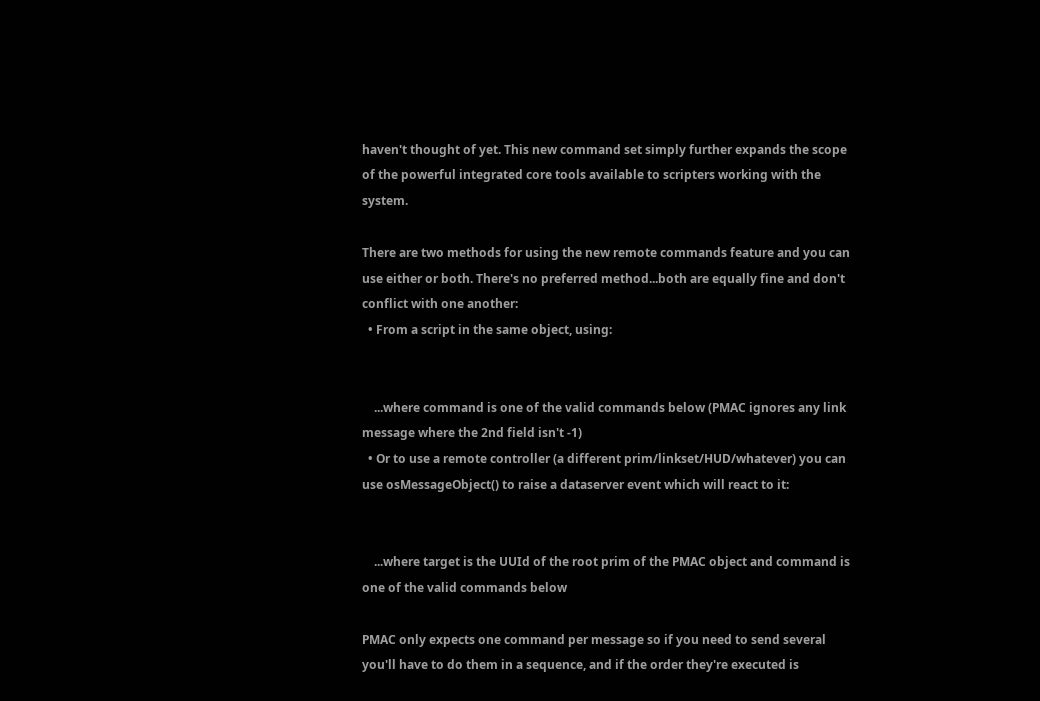haven't thought of yet. This new command set simply further expands the scope of the powerful integrated core tools available to scripters working with the system.

There are two methods for using the new remote commands feature and you can use either or both. There's no preferred method...both are equally fine and don't conflict with one another:
  • From a script in the same object, using:


    ...where command is one of the valid commands below (PMAC ignores any link message where the 2nd field isn't -1)
  • Or to use a remote controller (a different prim/linkset/HUD/whatever) you can use osMessageObject() to raise a dataserver event which will react to it:


    ...where target is the UUId of the root prim of the PMAC object and command is one of the valid commands below

PMAC only expects one command per message so if you need to send several you'll have to do them in a sequence, and if the order they're executed is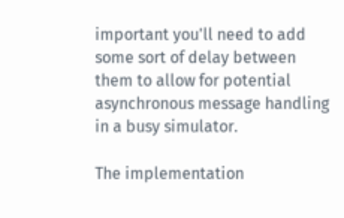important you'll need to add some sort of delay between them to allow for potential asynchronous message handling in a busy simulator.

The implementation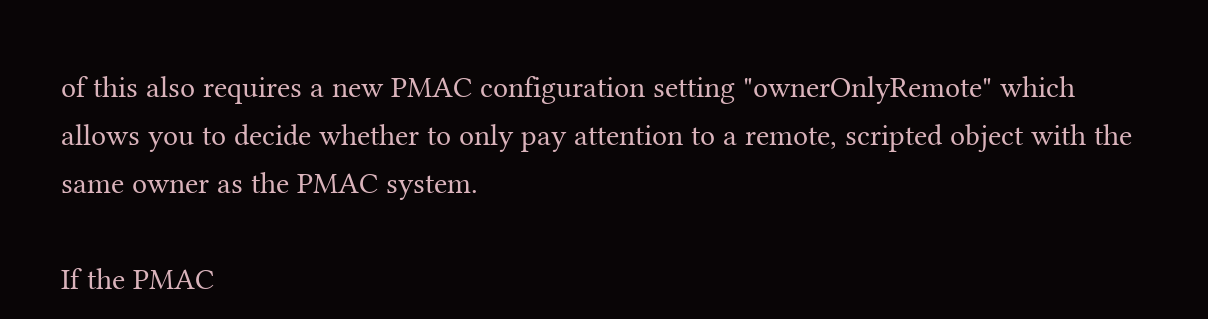of this also requires a new PMAC configuration setting "ownerOnlyRemote" which allows you to decide whether to only pay attention to a remote, scripted object with the same owner as the PMAC system.

If the PMAC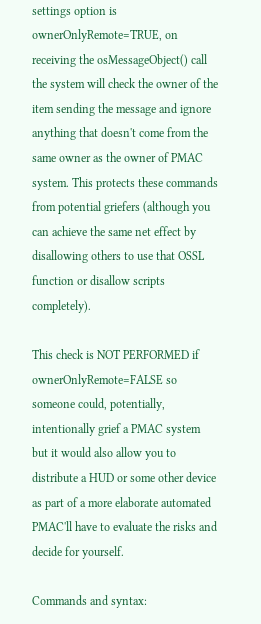settings option is ownerOnlyRemote=TRUE, on receiving the osMessageObject() call the system will check the owner of the item sending the message and ignore anything that doesn't come from the same owner as the owner of PMAC system. This protects these commands from potential griefers (although you can achieve the same net effect by disallowing others to use that OSSL function or disallow scripts completely).

This check is NOT PERFORMED if ownerOnlyRemote=FALSE so someone could, potentially, intentionally grief a PMAC system but it would also allow you to distribute a HUD or some other device as part of a more elaborate automated PMAC'll have to evaluate the risks and decide for yourself.

Commands and syntax: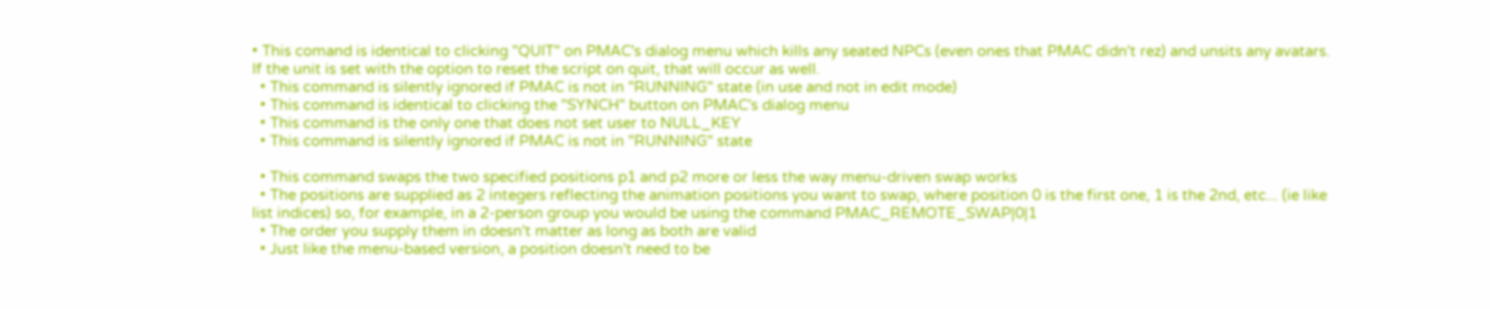• This comand is identical to clicking "QUIT" on PMAC's dialog menu which kills any seated NPCs (even ones that PMAC didn't rez) and unsits any avatars. If the unit is set with the option to reset the script on quit, that will occur as well.
  • This command is silently ignored if PMAC is not in "RUNNING" state (in use and not in edit mode)
  • This command is identical to clicking the "SYNCH" button on PMAC's dialog menu
  • This command is the only one that does not set user to NULL_KEY
  • This command is silently ignored if PMAC is not in "RUNNING" state

  • This command swaps the two specified positions p1 and p2 more or less the way menu-driven swap works
  • The positions are supplied as 2 integers reflecting the animation positions you want to swap, where position 0 is the first one, 1 is the 2nd, etc... (ie like list indices) so, for example, in a 2-person group you would be using the command PMAC_REMOTE_SWAP|0|1
  • The order you supply them in doesn't matter as long as both are valid
  • Just like the menu-based version, a position doesn't need to be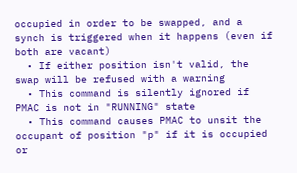occupied in order to be swapped, and a synch is triggered when it happens (even if both are vacant)
  • If either position isn't valid, the swap will be refused with a warning
  • This command is silently ignored if PMAC is not in "RUNNING" state
  • This command causes PMAC to unsit the occupant of position "p" if it is occupied or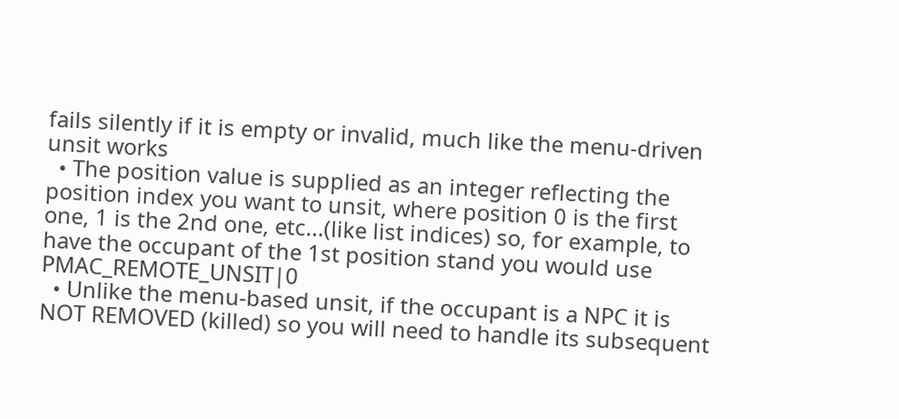fails silently if it is empty or invalid, much like the menu-driven unsit works
  • The position value is supplied as an integer reflecting the position index you want to unsit, where position 0 is the first one, 1 is the 2nd one, etc...(like list indices) so, for example, to have the occupant of the 1st position stand you would use PMAC_REMOTE_UNSIT|0
  • Unlike the menu-based unsit, if the occupant is a NPC it is NOT REMOVED (killed) so you will need to handle its subsequent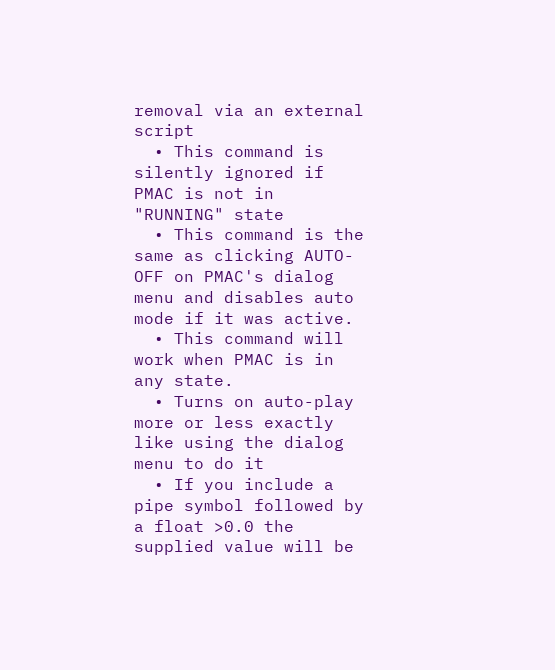removal via an external script
  • This command is silently ignored if PMAC is not in "RUNNING" state
  • This command is the same as clicking AUTO-OFF on PMAC's dialog menu and disables auto mode if it was active.
  • This command will work when PMAC is in any state.
  • Turns on auto-play more or less exactly like using the dialog menu to do it
  • If you include a pipe symbol followed by a float >0.0 the supplied value will be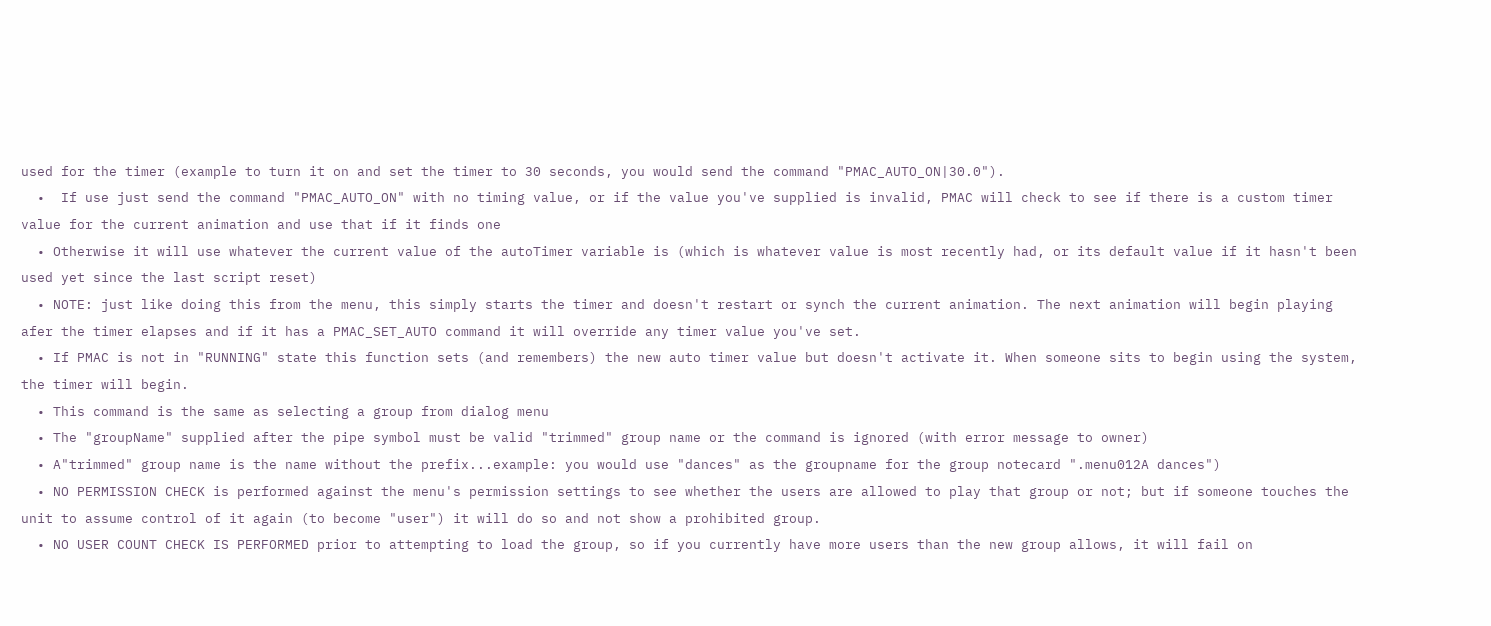used for the timer (example to turn it on and set the timer to 30 seconds, you would send the command "PMAC_AUTO_ON|30.0").
  •  If use just send the command "PMAC_AUTO_ON" with no timing value, or if the value you've supplied is invalid, PMAC will check to see if there is a custom timer value for the current animation and use that if it finds one
  • Otherwise it will use whatever the current value of the autoTimer variable is (which is whatever value is most recently had, or its default value if it hasn't been used yet since the last script reset)
  • NOTE: just like doing this from the menu, this simply starts the timer and doesn't restart or synch the current animation. The next animation will begin playing afer the timer elapses and if it has a PMAC_SET_AUTO command it will override any timer value you've set.
  • If PMAC is not in "RUNNING" state this function sets (and remembers) the new auto timer value but doesn't activate it. When someone sits to begin using the system, the timer will begin.
  • This command is the same as selecting a group from dialog menu
  • The "groupName" supplied after the pipe symbol must be valid "trimmed" group name or the command is ignored (with error message to owner)
  • A"trimmed" group name is the name without the prefix...example: you would use "dances" as the groupname for the group notecard ".menu012A dances")
  • NO PERMISSION CHECK is performed against the menu's permission settings to see whether the users are allowed to play that group or not; but if someone touches the unit to assume control of it again (to become "user") it will do so and not show a prohibited group.
  • NO USER COUNT CHECK IS PERFORMED prior to attempting to load the group, so if you currently have more users than the new group allows, it will fail on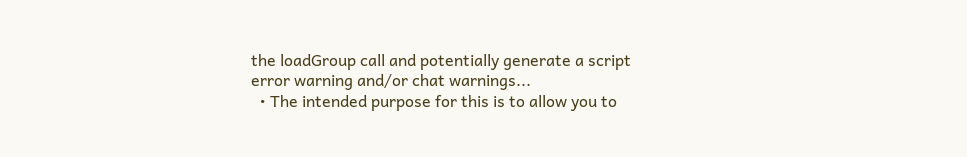the loadGroup call and potentially generate a script error warning and/or chat warnings...
  • The intended purpose for this is to allow you to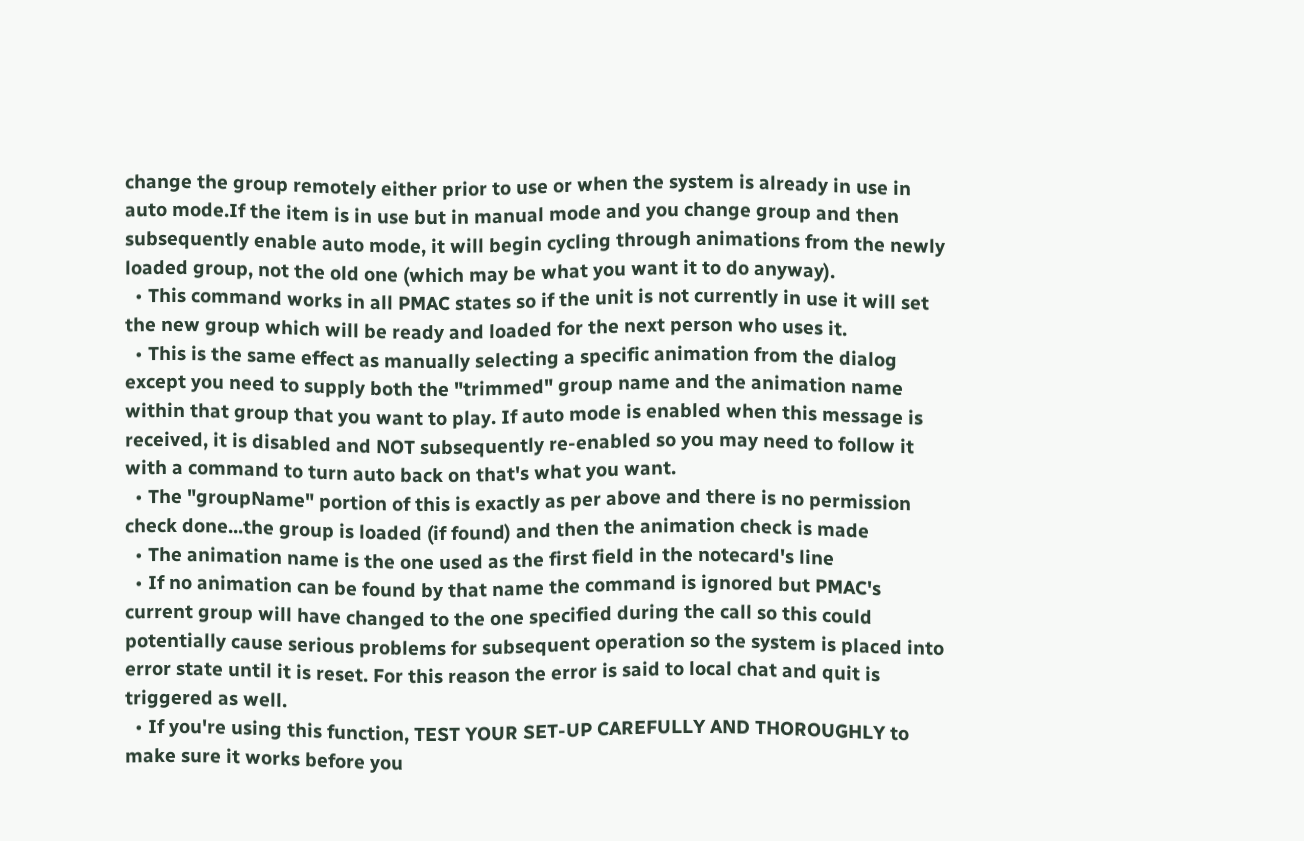change the group remotely either prior to use or when the system is already in use in auto mode.If the item is in use but in manual mode and you change group and then subsequently enable auto mode, it will begin cycling through animations from the newly loaded group, not the old one (which may be what you want it to do anyway).
  • This command works in all PMAC states so if the unit is not currently in use it will set the new group which will be ready and loaded for the next person who uses it.
  • This is the same effect as manually selecting a specific animation from the dialog except you need to supply both the "trimmed" group name and the animation name within that group that you want to play. If auto mode is enabled when this message is received, it is disabled and NOT subsequently re-enabled so you may need to follow it with a command to turn auto back on that's what you want.
  • The "groupName" portion of this is exactly as per above and there is no permission check done...the group is loaded (if found) and then the animation check is made
  • The animation name is the one used as the first field in the notecard's line
  • If no animation can be found by that name the command is ignored but PMAC's current group will have changed to the one specified during the call so this could potentially cause serious problems for subsequent operation so the system is placed into error state until it is reset. For this reason the error is said to local chat and quit is triggered as well.
  • If you're using this function, TEST YOUR SET-UP CAREFULLY AND THOROUGHLY to make sure it works before you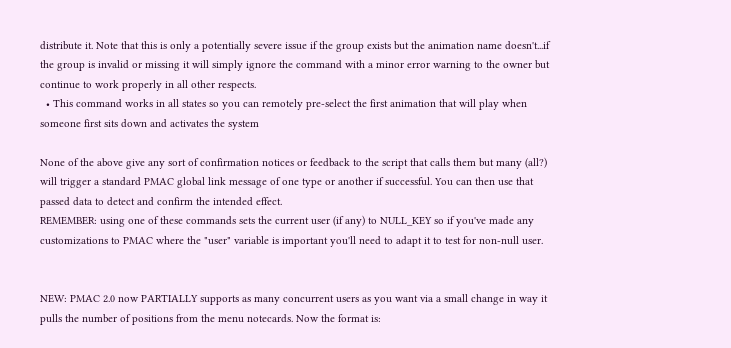distribute it. Note that this is only a potentially severe issue if the group exists but the animation name doesn't...if the group is invalid or missing it will simply ignore the command with a minor error warning to the owner but continue to work properly in all other respects.
  • This command works in all states so you can remotely pre-select the first animation that will play when someone first sits down and activates the system

None of the above give any sort of confirmation notices or feedback to the script that calls them but many (all?) will trigger a standard PMAC global link message of one type or another if successful. You can then use that passed data to detect and confirm the intended effect.
REMEMBER: using one of these commands sets the current user (if any) to NULL_KEY so if you've made any customizations to PMAC where the "user" variable is important you'll need to adapt it to test for non-null user.


NEW: PMAC 2.0 now PARTIALLY supports as many concurrent users as you want via a small change in way it pulls the number of positions from the menu notecards. Now the format is: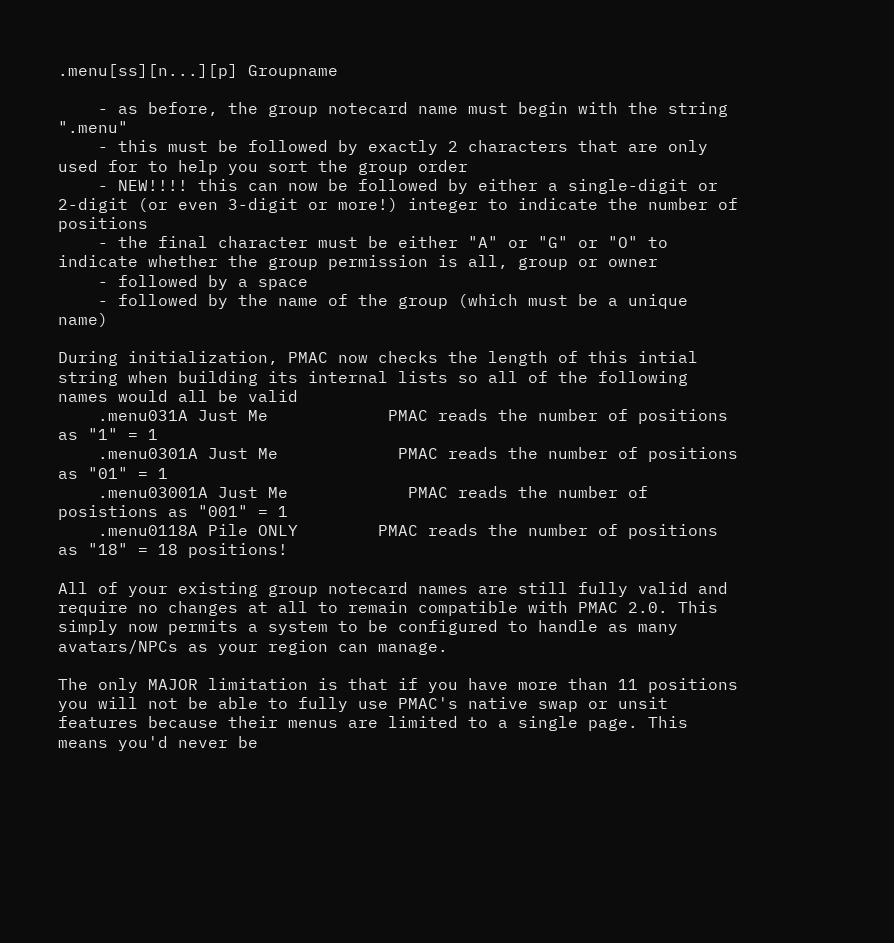.menu[ss][n...][p] Groupname

    - as before, the group notecard name must begin with the string ".menu"
    - this must be followed by exactly 2 characters that are only used for to help you sort the group order
    - NEW!!!! this can now be followed by either a single-digit or 2-digit (or even 3-digit or more!) integer to indicate the number of positions
    - the final character must be either "A" or "G" or "O" to indicate whether the group permission is all, group or owner
    - followed by a space
    - followed by the name of the group (which must be a unique name)

During initialization, PMAC now checks the length of this intial string when building its internal lists so all of the following names would all be valid
    .menu031A Just Me            PMAC reads the number of positions as "1" = 1
    .menu0301A Just Me            PMAC reads the number of positions as "01" = 1
    .menu03001A Just Me            PMAC reads the number of posistions as "001" = 1
    .menu0118A Pile ONLY        PMAC reads the number of positions as "18" = 18 positions!

All of your existing group notecard names are still fully valid and require no changes at all to remain compatible with PMAC 2.0. This simply now permits a system to be configured to handle as many avatars/NPCs as your region can manage.

The only MAJOR limitation is that if you have more than 11 positions you will not be able to fully use PMAC's native swap or unsit features because their menus are limited to a single page. This means you'd never be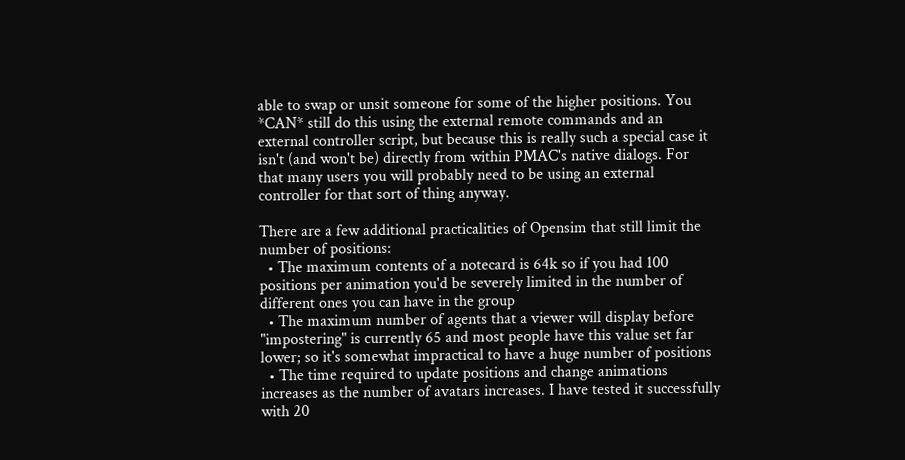able to swap or unsit someone for some of the higher positions. You *CAN* still do this using the external remote commands and an external controller script, but because this is really such a special case it isn't (and won't be) directly from within PMAC's native dialogs. For that many users you will probably need to be using an external controller for that sort of thing anyway.

There are a few additional practicalities of Opensim that still limit the number of positions:
  • The maximum contents of a notecard is 64k so if you had 100 positions per animation you'd be severely limited in the number of different ones you can have in the group
  • The maximum number of agents that a viewer will display before "impostering" is currently 65 and most people have this value set far lower; so it's somewhat impractical to have a huge number of positions
  • The time required to update positions and change animations increases as the number of avatars increases. I have tested it successfully with 20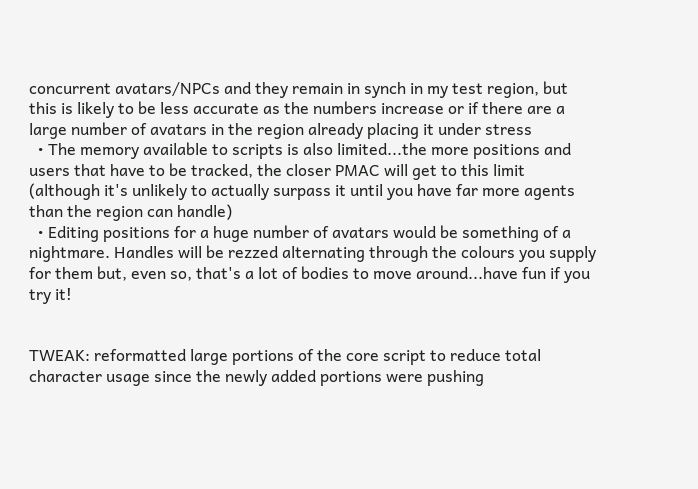concurrent avatars/NPCs and they remain in synch in my test region, but this is likely to be less accurate as the numbers increase or if there are a large number of avatars in the region already placing it under stress
  • The memory available to scripts is also limited...the more positions and users that have to be tracked, the closer PMAC will get to this limit (although it's unlikely to actually surpass it until you have far more agents than the region can handle)
  • Editing positions for a huge number of avatars would be something of a nightmare. Handles will be rezzed alternating through the colours you supply for them but, even so, that's a lot of bodies to move around...have fun if you try it!


TWEAK: reformatted large portions of the core script to reduce total character usage since the newly added portions were pushing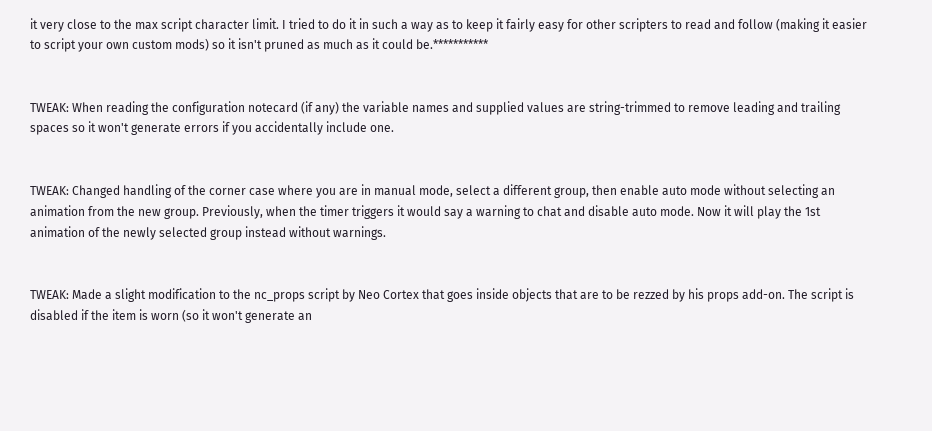it very close to the max script character limit. I tried to do it in such a way as to keep it fairly easy for other scripters to read and follow (making it easier to script your own custom mods) so it isn't pruned as much as it could be.***********


TWEAK: When reading the configuration notecard (if any) the variable names and supplied values are string-trimmed to remove leading and trailing spaces so it won't generate errors if you accidentally include one.


TWEAK: Changed handling of the corner case where you are in manual mode, select a different group, then enable auto mode without selecting an animation from the new group. Previously, when the timer triggers it would say a warning to chat and disable auto mode. Now it will play the 1st animation of the newly selected group instead without warnings.


TWEAK: Made a slight modification to the nc_props script by Neo Cortex that goes inside objects that are to be rezzed by his props add-on. The script is disabled if the item is worn (so it won't generate an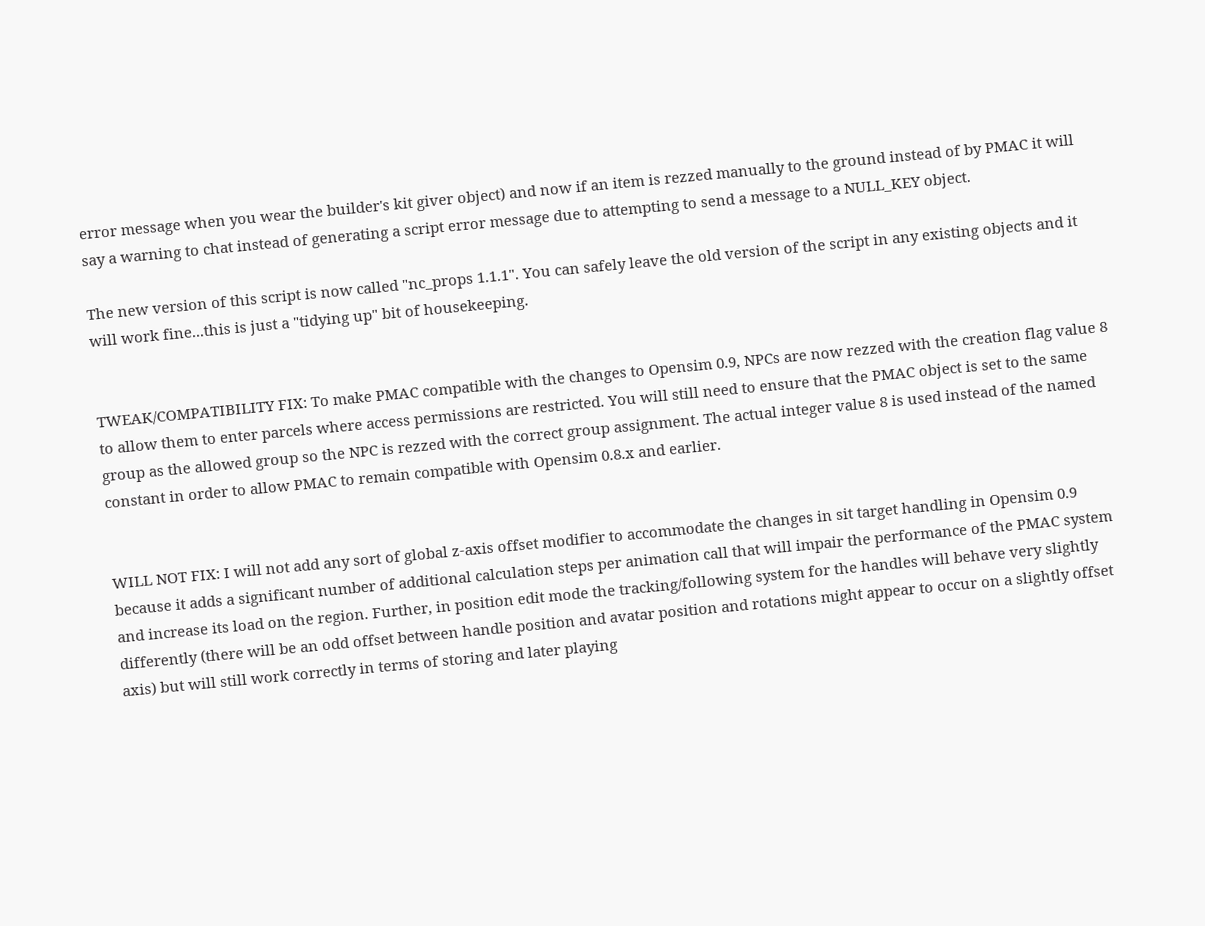error message when you wear the builder's kit giver object) and now if an item is rezzed manually to the ground instead of by PMAC it will say a warning to chat instead of generating a script error message due to attempting to send a message to a NULL_KEY object.

The new version of this script is now called "nc_props 1.1.1". You can safely leave the old version of the script in any existing objects and it will work fine...this is just a "tidying up" bit of housekeeping.


TWEAK/COMPATIBILITY FIX: To make PMAC compatible with the changes to Opensim 0.9, NPCs are now rezzed with the creation flag value 8 to allow them to enter parcels where access permissions are restricted. You will still need to ensure that the PMAC object is set to the same group as the allowed group so the NPC is rezzed with the correct group assignment. The actual integer value 8 is used instead of the named constant in order to allow PMAC to remain compatible with Opensim 0.8.x and earlier.


WILL NOT FIX: I will not add any sort of global z-axis offset modifier to accommodate the changes in sit target handling in Opensim 0.9 because it adds a significant number of additional calculation steps per animation call that will impair the performance of the PMAC system and increase its load on the region. Further, in position edit mode the tracking/following system for the handles will behave very slightly differently (there will be an odd offset between handle position and avatar position and rotations might appear to occur on a slightly offset axis) but will still work correctly in terms of storing and later playing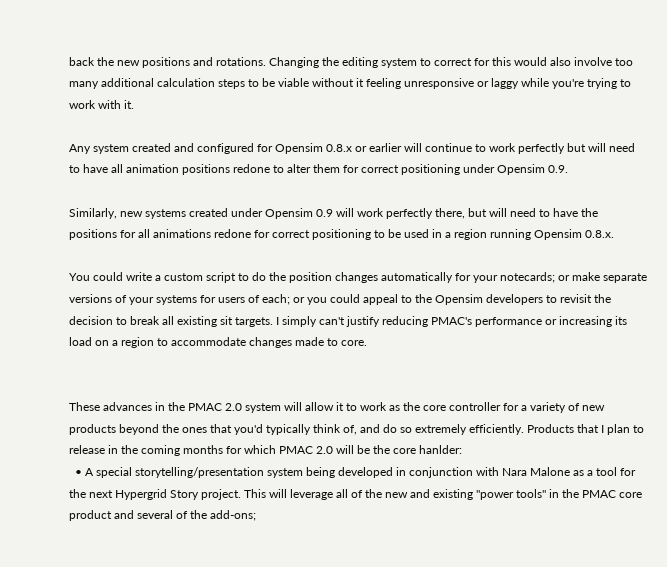back the new positions and rotations. Changing the editing system to correct for this would also involve too many additional calculation steps to be viable without it feeling unresponsive or laggy while you're trying to work with it.

Any system created and configured for Opensim 0.8.x or earlier will continue to work perfectly but will need to have all animation positions redone to alter them for correct positioning under Opensim 0.9.

Similarly, new systems created under Opensim 0.9 will work perfectly there, but will need to have the positions for all animations redone for correct positioning to be used in a region running Opensim 0.8.x.

You could write a custom script to do the position changes automatically for your notecards; or make separate versions of your systems for users of each; or you could appeal to the Opensim developers to revisit the decision to break all existing sit targets. I simply can't justify reducing PMAC's performance or increasing its load on a region to accommodate changes made to core.


These advances in the PMAC 2.0 system will allow it to work as the core controller for a variety of new products beyond the ones that you'd typically think of, and do so extremely efficiently. Products that I plan to release in the coming months for which PMAC 2.0 will be the core hanlder:
  • A special storytelling/presentation system being developed in conjunction with Nara Malone as a tool for the next Hypergrid Story project. This will leverage all of the new and existing "power tools" in the PMAC core product and several of the add-ons;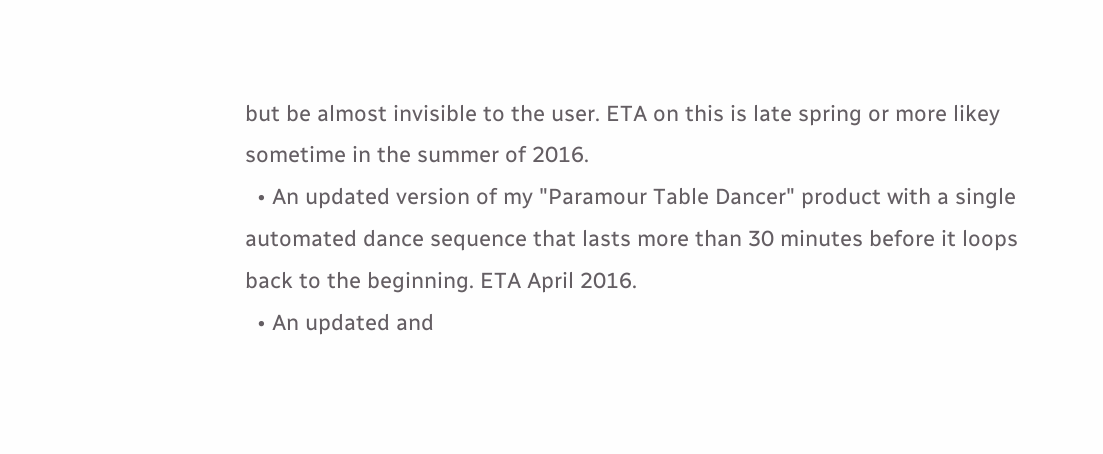but be almost invisible to the user. ETA on this is late spring or more likey sometime in the summer of 2016.
  • An updated version of my "Paramour Table Dancer" product with a single automated dance sequence that lasts more than 30 minutes before it loops back to the beginning. ETA April 2016.
  • An updated and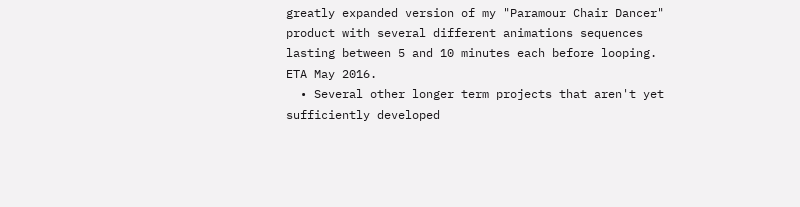greatly expanded version of my "Paramour Chair Dancer" product with several different animations sequences lasting between 5 and 10 minutes each before looping. ETA May 2016.
  • Several other longer term projects that aren't yet sufficiently developed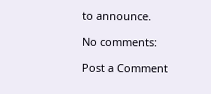to announce.

No comments:

Post a Comment